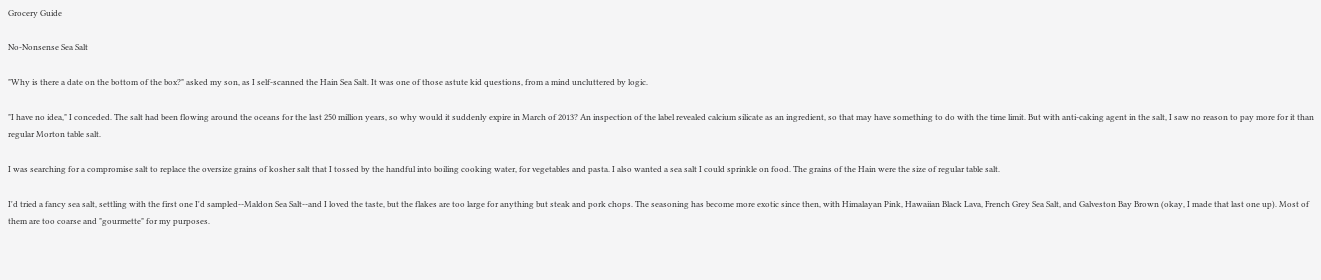Grocery Guide

No-Nonsense Sea Salt

"Why is there a date on the bottom of the box?" asked my son, as I self-scanned the Hain Sea Salt. It was one of those astute kid questions, from a mind uncluttered by logic.

"I have no idea," I conceded. The salt had been flowing around the oceans for the last 250 million years, so why would it suddenly expire in March of 2013? An inspection of the label revealed calcium silicate as an ingredient, so that may have something to do with the time limit. But with anti-caking agent in the salt, I saw no reason to pay more for it than regular Morton table salt.

I was searching for a compromise salt to replace the oversize grains of kosher salt that I tossed by the handful into boiling cooking water, for vegetables and pasta. I also wanted a sea salt I could sprinkle on food. The grains of the Hain were the size of regular table salt.

I'd tried a fancy sea salt, settling with the first one I'd sampled--Maldon Sea Salt--and I loved the taste, but the flakes are too large for anything but steak and pork chops. The seasoning has become more exotic since then, with Himalayan Pink, Hawaiian Black Lava, French Grey Sea Salt, and Galveston Bay Brown (okay, I made that last one up). Most of them are too coarse and "gourmette" for my purposes.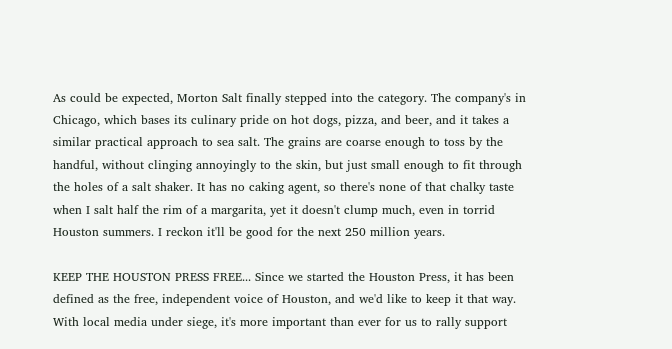As could be expected, Morton Salt finally stepped into the category. The company's in Chicago, which bases its culinary pride on hot dogs, pizza, and beer, and it takes a similar practical approach to sea salt. The grains are coarse enough to toss by the handful, without clinging annoyingly to the skin, but just small enough to fit through the holes of a salt shaker. It has no caking agent, so there's none of that chalky taste when I salt half the rim of a margarita, yet it doesn't clump much, even in torrid Houston summers. I reckon it'll be good for the next 250 million years.

KEEP THE HOUSTON PRESS FREE... Since we started the Houston Press, it has been defined as the free, independent voice of Houston, and we'd like to keep it that way. With local media under siege, it's more important than ever for us to rally support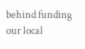behind funding our local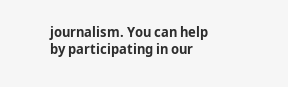journalism. You can help by participating in our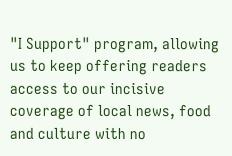"I Support" program, allowing us to keep offering readers access to our incisive coverage of local news, food and culture with no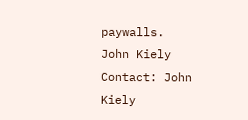paywalls.
John Kiely
Contact: John Kiely